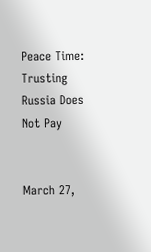Peace Time: Trusting Russia Does Not Pay


March 27,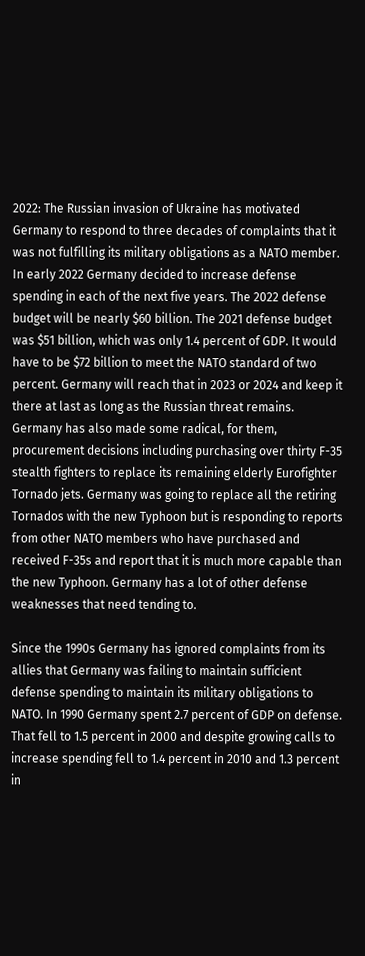2022: The Russian invasion of Ukraine has motivated Germany to respond to three decades of complaints that it was not fulfilling its military obligations as a NATO member. In early 2022 Germany decided to increase defense spending in each of the next five years. The 2022 defense budget will be nearly $60 billion. The 2021 defense budget was $51 billion, which was only 1.4 percent of GDP. It would have to be $72 billion to meet the NATO standard of two percent. Germany will reach that in 2023 or 2024 and keep it there at last as long as the Russian threat remains. Germany has also made some radical, for them, procurement decisions including purchasing over thirty F-35 stealth fighters to replace its remaining elderly Eurofighter Tornado jets. Germany was going to replace all the retiring Tornados with the new Typhoon but is responding to reports from other NATO members who have purchased and received F-35s and report that it is much more capable than the new Typhoon. Germany has a lot of other defense weaknesses that need tending to.

Since the 1990s Germany has ignored complaints from its allies that Germany was failing to maintain sufficient defense spending to maintain its military obligations to NATO. In 1990 Germany spent 2.7 percent of GDP on defense. That fell to 1.5 percent in 2000 and despite growing calls to increase spending fell to 1.4 percent in 2010 and 1.3 percent in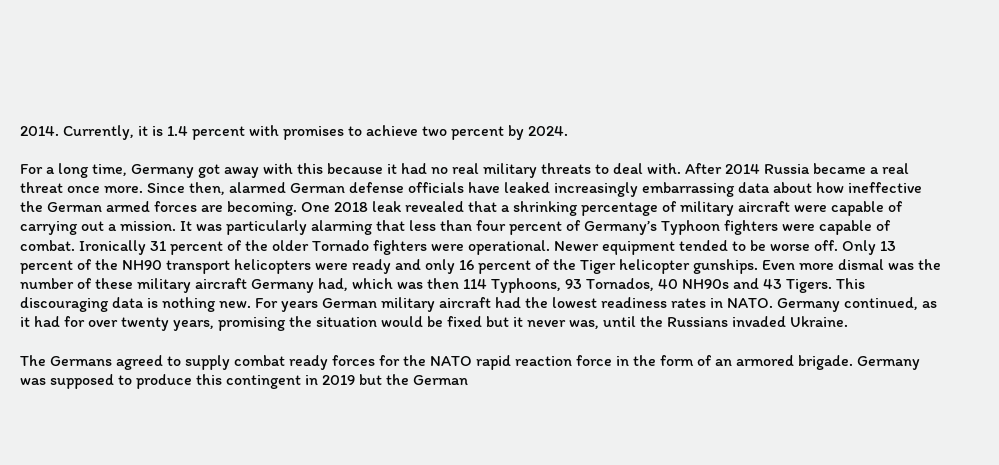2014. Currently, it is 1.4 percent with promises to achieve two percent by 2024.

For a long time, Germany got away with this because it had no real military threats to deal with. After 2014 Russia became a real threat once more. Since then, alarmed German defense officials have leaked increasingly embarrassing data about how ineffective the German armed forces are becoming. One 2018 leak revealed that a shrinking percentage of military aircraft were capable of carrying out a mission. It was particularly alarming that less than four percent of Germany’s Typhoon fighters were capable of combat. Ironically 31 percent of the older Tornado fighters were operational. Newer equipment tended to be worse off. Only 13 percent of the NH90 transport helicopters were ready and only 16 percent of the Tiger helicopter gunships. Even more dismal was the number of these military aircraft Germany had, which was then 114 Typhoons, 93 Tornados, 40 NH90s and 43 Tigers. This discouraging data is nothing new. For years German military aircraft had the lowest readiness rates in NATO. Germany continued, as it had for over twenty years, promising the situation would be fixed but it never was, until the Russians invaded Ukraine.

The Germans agreed to supply combat ready forces for the NATO rapid reaction force in the form of an armored brigade. Germany was supposed to produce this contingent in 2019 but the German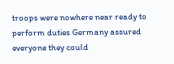troops were nowhere near ready to perform duties Germany assured everyone they could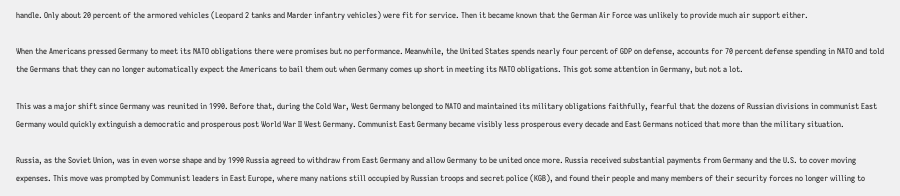handle. Only about 20 percent of the armored vehicles (Leopard 2 tanks and Marder infantry vehicles) were fit for service. Then it became known that the German Air Force was unlikely to provide much air support either.

When the Americans pressed Germany to meet its NATO obligations there were promises but no performance. Meanwhile, the United States spends nearly four percent of GDP on defense, accounts for 70 percent defense spending in NATO and told the Germans that they can no longer automatically expect the Americans to bail them out when Germany comes up short in meeting its NATO obligations. This got some attention in Germany, but not a lot.

This was a major shift since Germany was reunited in 1990. Before that, during the Cold War, West Germany belonged to NATO and maintained its military obligations faithfully, fearful that the dozens of Russian divisions in communist East Germany would quickly extinguish a democratic and prosperous post World War II West Germany. Communist East Germany became visibly less prosperous every decade and East Germans noticed that more than the military situation.

Russia, as the Soviet Union, was in even worse shape and by 1990 Russia agreed to withdraw from East Germany and allow Germany to be united once more. Russia received substantial payments from Germany and the U.S. to cover moving expenses. This move was prompted by Communist leaders in East Europe, where many nations still occupied by Russian troops and secret police (KGB), and found their people and many members of their security forces no longer willing to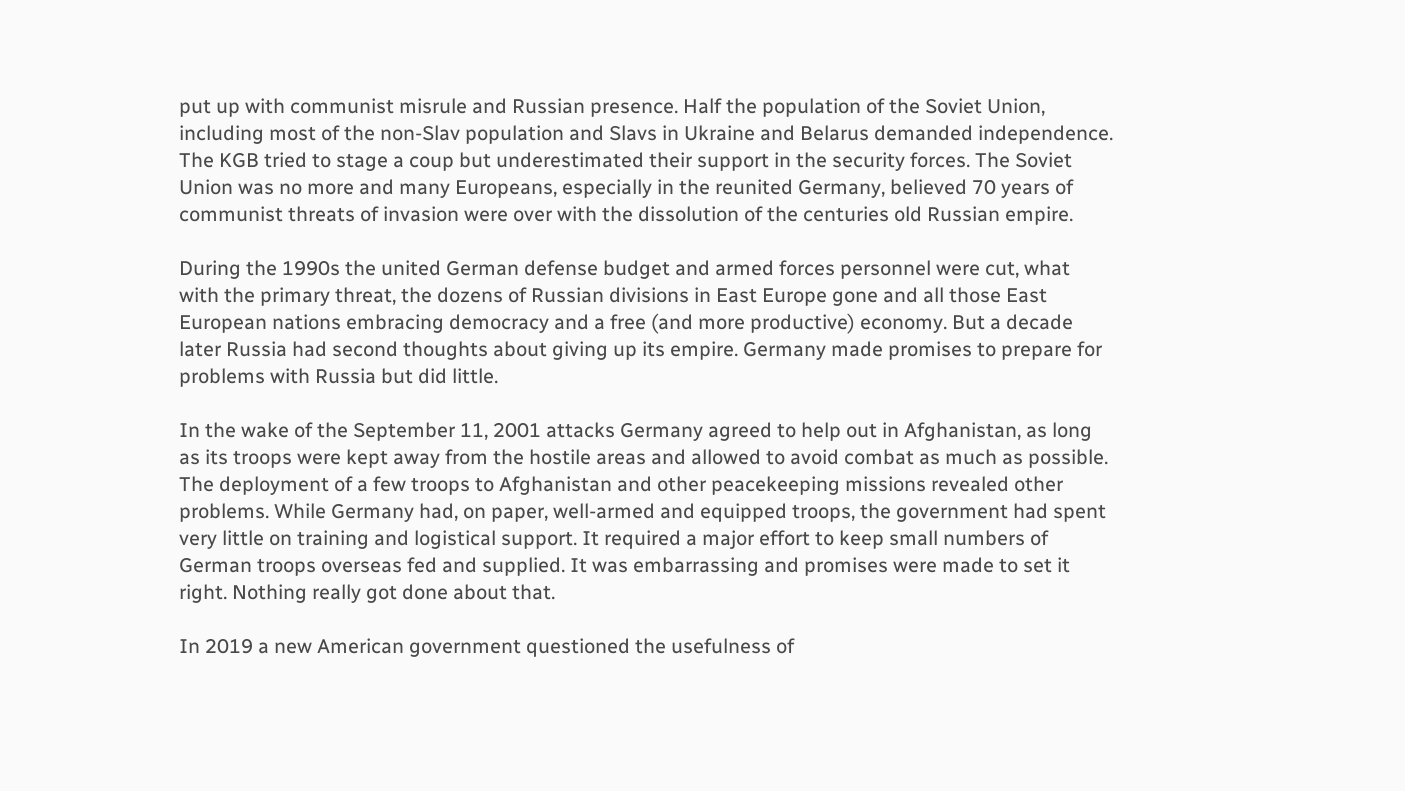put up with communist misrule and Russian presence. Half the population of the Soviet Union, including most of the non-Slav population and Slavs in Ukraine and Belarus demanded independence. The KGB tried to stage a coup but underestimated their support in the security forces. The Soviet Union was no more and many Europeans, especially in the reunited Germany, believed 70 years of communist threats of invasion were over with the dissolution of the centuries old Russian empire.

During the 1990s the united German defense budget and armed forces personnel were cut, what with the primary threat, the dozens of Russian divisions in East Europe gone and all those East European nations embracing democracy and a free (and more productive) economy. But a decade later Russia had second thoughts about giving up its empire. Germany made promises to prepare for problems with Russia but did little.

In the wake of the September 11, 2001 attacks Germany agreed to help out in Afghanistan, as long as its troops were kept away from the hostile areas and allowed to avoid combat as much as possible. The deployment of a few troops to Afghanistan and other peacekeeping missions revealed other problems. While Germany had, on paper, well-armed and equipped troops, the government had spent very little on training and logistical support. It required a major effort to keep small numbers of German troops overseas fed and supplied. It was embarrassing and promises were made to set it right. Nothing really got done about that.

In 2019 a new American government questioned the usefulness of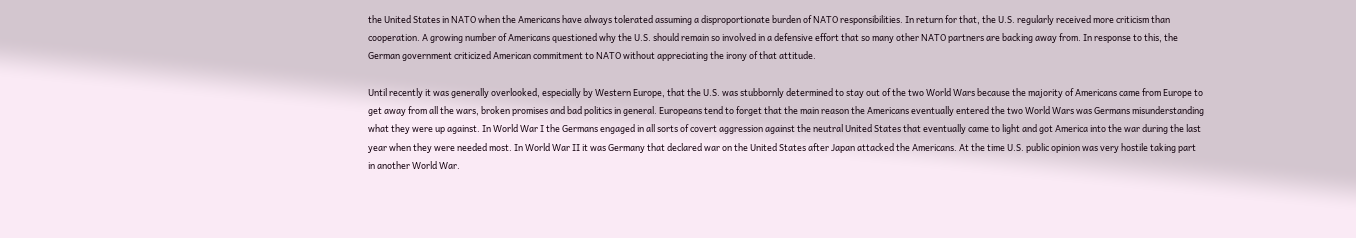the United States in NATO when the Americans have always tolerated assuming a disproportionate burden of NATO responsibilities. In return for that, the U.S. regularly received more criticism than cooperation. A growing number of Americans questioned why the U.S. should remain so involved in a defensive effort that so many other NATO partners are backing away from. In response to this, the German government criticized American commitment to NATO without appreciating the irony of that attitude.

Until recently it was generally overlooked, especially by Western Europe, that the U.S. was stubbornly determined to stay out of the two World Wars because the majority of Americans came from Europe to get away from all the wars, broken promises and bad politics in general. Europeans tend to forget that the main reason the Americans eventually entered the two World Wars was Germans misunderstanding what they were up against. In World War I the Germans engaged in all sorts of covert aggression against the neutral United States that eventually came to light and got America into the war during the last year when they were needed most. In World War II it was Germany that declared war on the United States after Japan attacked the Americans. At the time U.S. public opinion was very hostile taking part in another World War.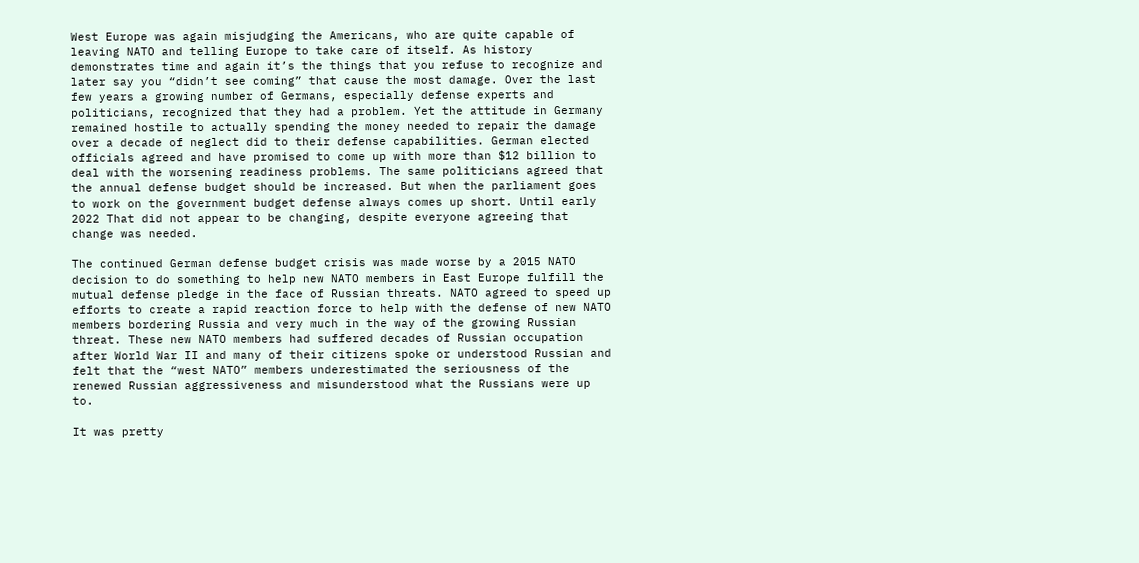West Europe was again misjudging the Americans, who are quite capable of leaving NATO and telling Europe to take care of itself. As history demonstrates time and again it’s the things that you refuse to recognize and later say you “didn’t see coming” that cause the most damage. Over the last few years a growing number of Germans, especially defense experts and politicians, recognized that they had a problem. Yet the attitude in Germany remained hostile to actually spending the money needed to repair the damage over a decade of neglect did to their defense capabilities. German elected officials agreed and have promised to come up with more than $12 billion to deal with the worsening readiness problems. The same politicians agreed that the annual defense budget should be increased. But when the parliament goes to work on the government budget defense always comes up short. Until early 2022 That did not appear to be changing, despite everyone agreeing that change was needed.

The continued German defense budget crisis was made worse by a 2015 NATO decision to do something to help new NATO members in East Europe fulfill the mutual defense pledge in the face of Russian threats. NATO agreed to speed up efforts to create a rapid reaction force to help with the defense of new NATO members bordering Russia and very much in the way of the growing Russian threat. These new NATO members had suffered decades of Russian occupation after World War II and many of their citizens spoke or understood Russian and felt that the “west NATO” members underestimated the seriousness of the renewed Russian aggressiveness and misunderstood what the Russians were up to.

It was pretty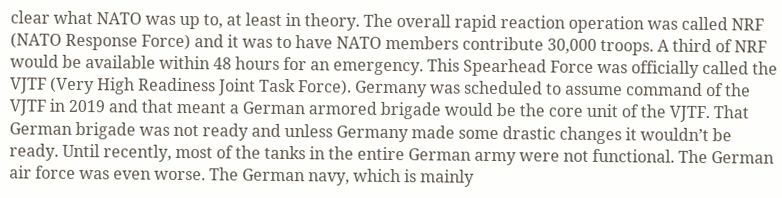clear what NATO was up to, at least in theory. The overall rapid reaction operation was called NRF (NATO Response Force) and it was to have NATO members contribute 30,000 troops. A third of NRF would be available within 48 hours for an emergency. This Spearhead Force was officially called the VJTF (Very High Readiness Joint Task Force). Germany was scheduled to assume command of the VJTF in 2019 and that meant a German armored brigade would be the core unit of the VJTF. That German brigade was not ready and unless Germany made some drastic changes it wouldn’t be ready. Until recently, most of the tanks in the entire German army were not functional. The German air force was even worse. The German navy, which is mainly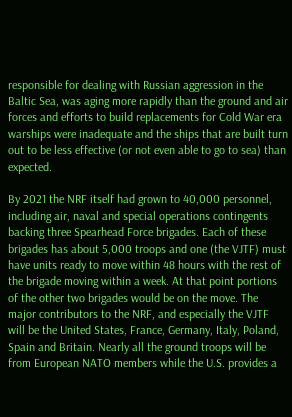responsible for dealing with Russian aggression in the Baltic Sea, was aging more rapidly than the ground and air forces and efforts to build replacements for Cold War era warships were inadequate and the ships that are built turn out to be less effective (or not even able to go to sea) than expected.

By 2021 the NRF itself had grown to 40,000 personnel, including air, naval and special operations contingents backing three Spearhead Force brigades. Each of these brigades has about 5,000 troops and one (the VJTF) must have units ready to move within 48 hours with the rest of the brigade moving within a week. At that point portions of the other two brigades would be on the move. The major contributors to the NRF, and especially the VJTF will be the United States, France, Germany, Italy, Poland, Spain and Britain. Nearly all the ground troops will be from European NATO members while the U.S. provides a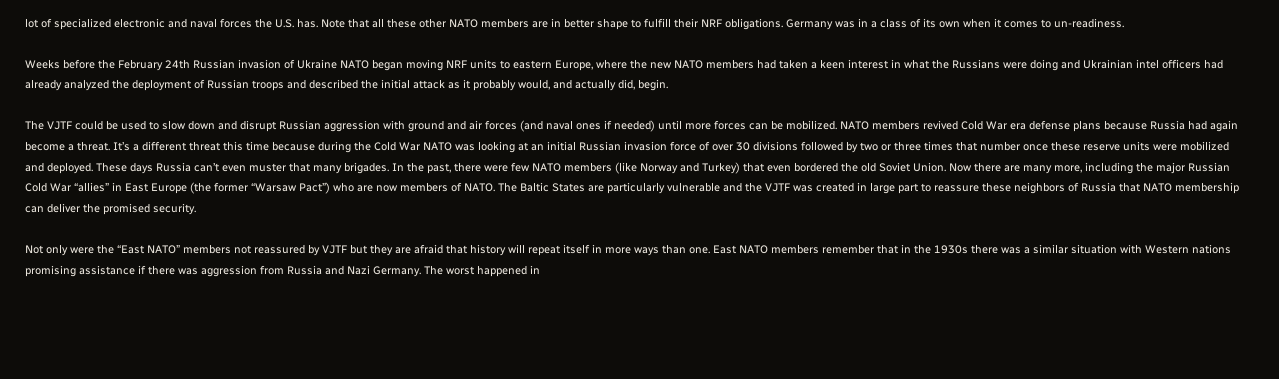lot of specialized electronic and naval forces the U.S. has. Note that all these other NATO members are in better shape to fulfill their NRF obligations. Germany was in a class of its own when it comes to un-readiness.

Weeks before the February 24th Russian invasion of Ukraine NATO began moving NRF units to eastern Europe, where the new NATO members had taken a keen interest in what the Russians were doing and Ukrainian intel officers had already analyzed the deployment of Russian troops and described the initial attack as it probably would, and actually did, begin.

The VJTF could be used to slow down and disrupt Russian aggression with ground and air forces (and naval ones if needed) until more forces can be mobilized. NATO members revived Cold War era defense plans because Russia had again become a threat. It’s a different threat this time because during the Cold War NATO was looking at an initial Russian invasion force of over 30 divisions followed by two or three times that number once these reserve units were mobilized and deployed. These days Russia can’t even muster that many brigades. In the past, there were few NATO members (like Norway and Turkey) that even bordered the old Soviet Union. Now there are many more, including the major Russian Cold War “allies” in East Europe (the former “Warsaw Pact”) who are now members of NATO. The Baltic States are particularly vulnerable and the VJTF was created in large part to reassure these neighbors of Russia that NATO membership can deliver the promised security.

Not only were the “East NATO” members not reassured by VJTF but they are afraid that history will repeat itself in more ways than one. East NATO members remember that in the 1930s there was a similar situation with Western nations promising assistance if there was aggression from Russia and Nazi Germany. The worst happened in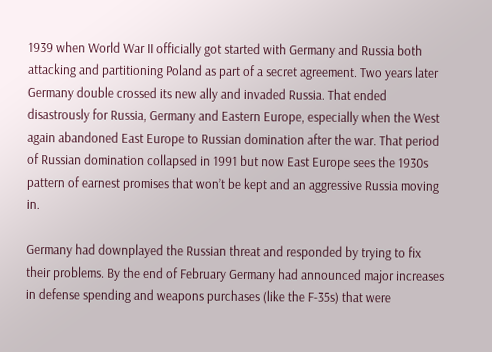1939 when World War II officially got started with Germany and Russia both attacking and partitioning Poland as part of a secret agreement. Two years later Germany double crossed its new ally and invaded Russia. That ended disastrously for Russia, Germany and Eastern Europe, especially when the West again abandoned East Europe to Russian domination after the war. That period of Russian domination collapsed in 1991 but now East Europe sees the 1930s pattern of earnest promises that won’t be kept and an aggressive Russia moving in.

Germany had downplayed the Russian threat and responded by trying to fix their problems. By the end of February Germany had announced major increases in defense spending and weapons purchases (like the F-35s) that were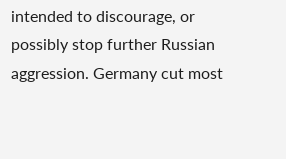intended to discourage, or possibly stop further Russian aggression. Germany cut most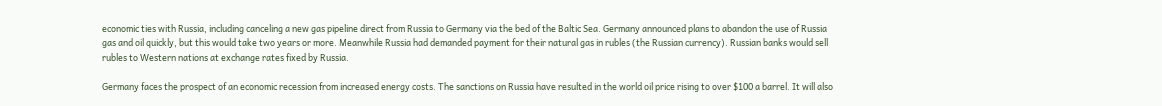economic ties with Russia, including canceling a new gas pipeline direct from Russia to Germany via the bed of the Baltic Sea. Germany announced plans to abandon the use of Russia gas and oil quickly, but this would take two years or more. Meanwhile Russia had demanded payment for their natural gas in rubles (the Russian currency). Russian banks would sell rubles to Western nations at exchange rates fixed by Russia.

Germany faces the prospect of an economic recession from increased energy costs. The sanctions on Russia have resulted in the world oil price rising to over $100 a barrel. It will also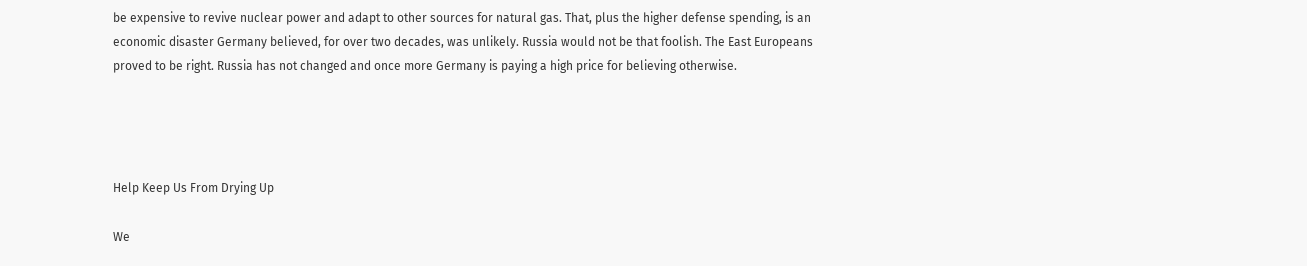be expensive to revive nuclear power and adapt to other sources for natural gas. That, plus the higher defense spending, is an economic disaster Germany believed, for over two decades, was unlikely. Russia would not be that foolish. The East Europeans proved to be right. Russia has not changed and once more Germany is paying a high price for believing otherwise.




Help Keep Us From Drying Up

We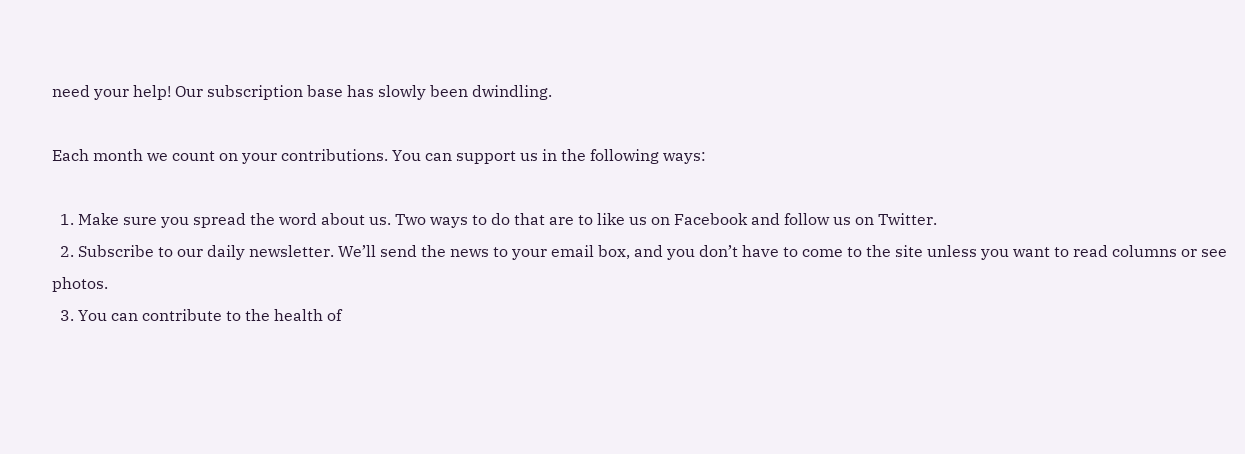need your help! Our subscription base has slowly been dwindling.

Each month we count on your contributions. You can support us in the following ways:

  1. Make sure you spread the word about us. Two ways to do that are to like us on Facebook and follow us on Twitter.
  2. Subscribe to our daily newsletter. We’ll send the news to your email box, and you don’t have to come to the site unless you want to read columns or see photos.
  3. You can contribute to the health of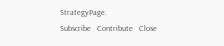StrategyPage.
Subscribe   Contribute   Close